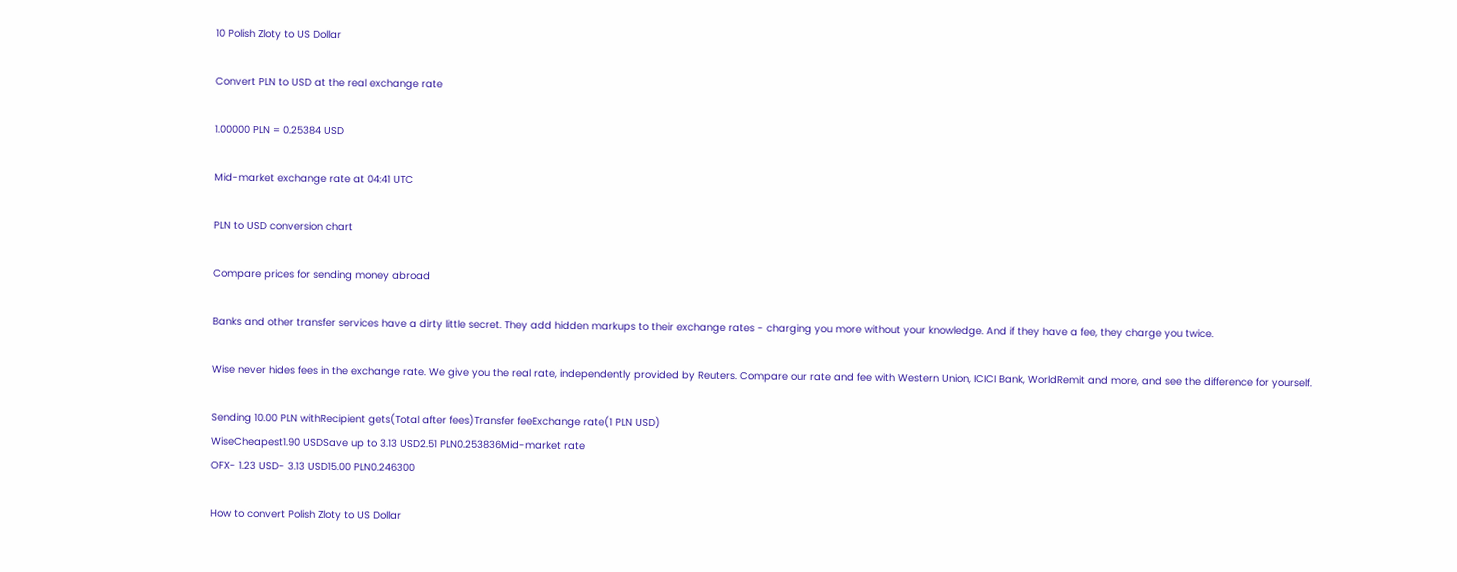10 Polish Zloty to US Dollar

Convert PLN to USD at the real exchange rate

1.00000 PLN = 0.25384 USD

Mid-market exchange rate at 04:41 UTC

PLN to USD conversion chart

Compare prices for sending money abroad

Banks and other transfer services have a dirty little secret. They add hidden markups to their exchange rates - charging you more without your knowledge. And if they have a fee, they charge you twice.

Wise never hides fees in the exchange rate. We give you the real rate, independently provided by Reuters. Compare our rate and fee with Western Union, ICICI Bank, WorldRemit and more, and see the difference for yourself.

Sending 10.00 PLN withRecipient gets(Total after fees)Transfer feeExchange rate(1 PLN USD)
WiseCheapest1.90 USDSave up to 3.13 USD2.51 PLN0.253836Mid-market rate
OFX- 1.23 USD- 3.13 USD15.00 PLN0.246300

How to convert Polish Zloty to US Dollar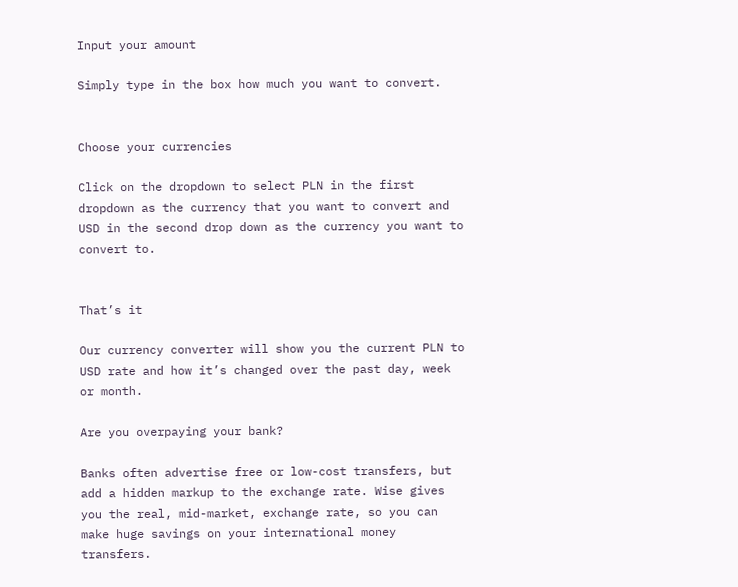Input your amount

Simply type in the box how much you want to convert.


Choose your currencies

Click on the dropdown to select PLN in the first dropdown as the currency that you want to convert and USD in the second drop down as the currency you want to convert to.


That’s it

Our currency converter will show you the current PLN to USD rate and how it’s changed over the past day, week or month.

Are you overpaying your bank?

Banks often advertise free or low-cost transfers, but add a hidden markup to the exchange rate. Wise gives you the real, mid-market, exchange rate, so you can make huge savings on your international money transfers.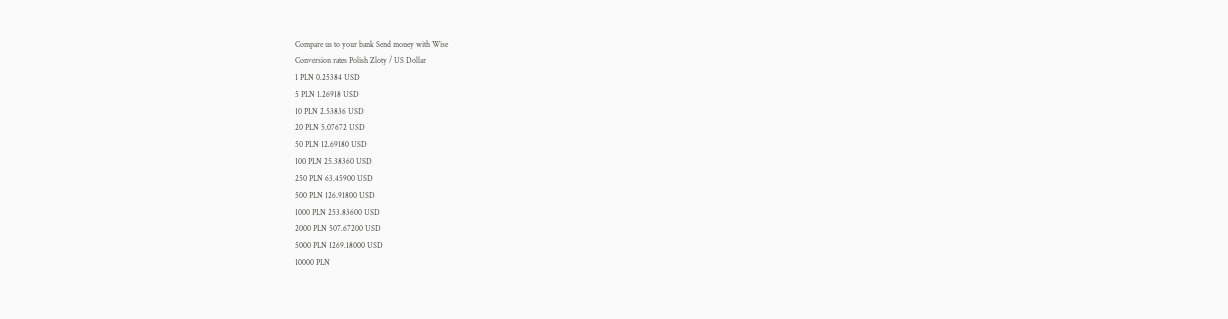Compare us to your bank Send money with Wise
Conversion rates Polish Zloty / US Dollar
1 PLN 0.25384 USD
5 PLN 1.26918 USD
10 PLN 2.53836 USD
20 PLN 5.07672 USD
50 PLN 12.69180 USD
100 PLN 25.38360 USD
250 PLN 63.45900 USD
500 PLN 126.91800 USD
1000 PLN 253.83600 USD
2000 PLN 507.67200 USD
5000 PLN 1269.18000 USD
10000 PLN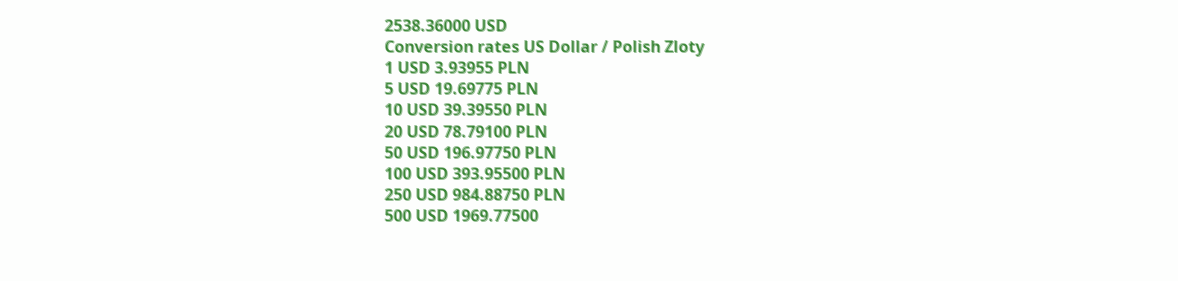2538.36000 USD
Conversion rates US Dollar / Polish Zloty
1 USD 3.93955 PLN
5 USD 19.69775 PLN
10 USD 39.39550 PLN
20 USD 78.79100 PLN
50 USD 196.97750 PLN
100 USD 393.95500 PLN
250 USD 984.88750 PLN
500 USD 1969.77500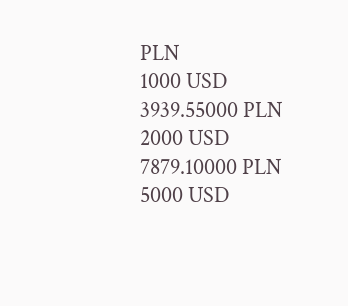PLN
1000 USD 3939.55000 PLN
2000 USD 7879.10000 PLN
5000 USD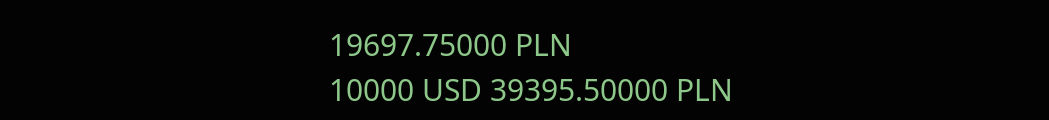19697.75000 PLN
10000 USD 39395.50000 PLN